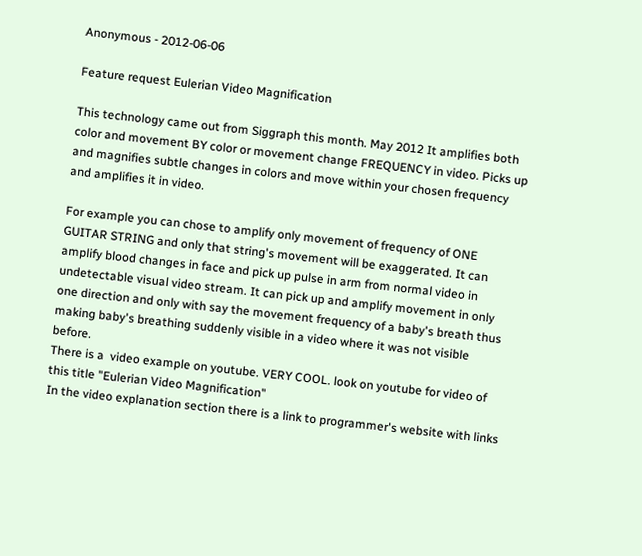Anonymous - 2012-06-06

Feature request Eulerian Video Magnification

This technology came out from Siggraph this month. May 2012 It amplifies both color and movement BY color or movement change FREQUENCY in video. Picks up and magnifies subtle changes in colors and move within your chosen frequency and amplifies it in video.

For example you can chose to amplify only movement of frequency of ONE GUITAR STRING and only that string's movement will be exaggerated. It can amplify blood changes in face and pick up pulse in arm from normal video in undetectable visual video stream. It can pick up and amplify movement in only one direction and only with say the movement frequency of a baby's breath thus making baby's breathing suddenly visible in a video where it was not visible before.
There is a  video example on youtube. VERY COOL. look on youtube for video of this title "Eulerian Video Magnification"
In the video explanation section there is a link to programmer's website with links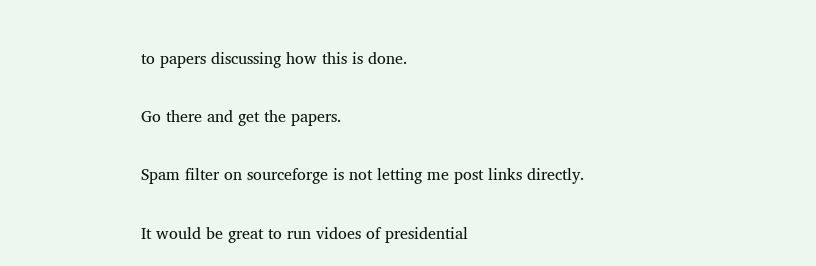to papers discussing how this is done.

Go there and get the papers.

Spam filter on sourceforge is not letting me post links directly.

It would be great to run vidoes of presidential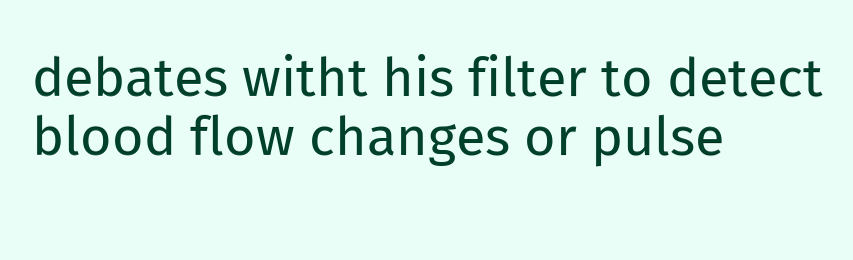debates witht his filter to detect blood flow changes or pulse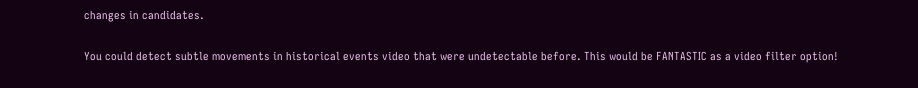changes in candidates.

You could detect subtle movements in historical events video that were undetectable before. This would be FANTASTIC as a video filter option!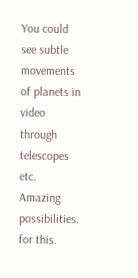You could see subtle movements of planets in video through telescopes etc.
Amazing possibilities. for this.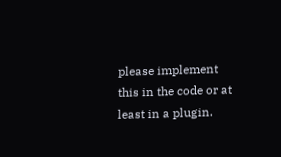please implement this in the code or at least in a plugin.